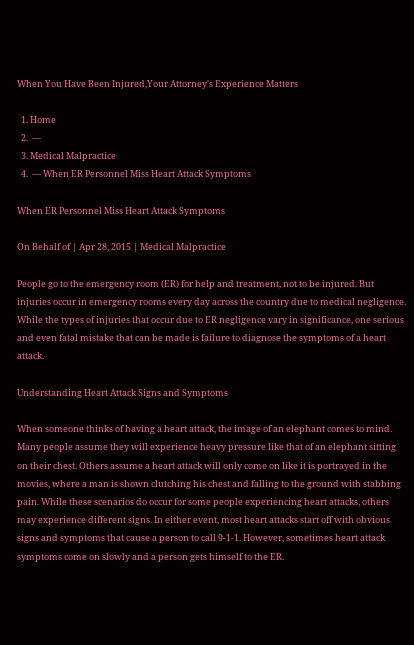When You Have Been Injured,Your Attorney's Experience Matters

  1. Home
  2.  —
  3. Medical Malpractice
  4.  — When ER Personnel Miss Heart Attack Symptoms

When ER Personnel Miss Heart Attack Symptoms

On Behalf of | Apr 28, 2015 | Medical Malpractice

People go to the emergency room (ER) for help and treatment, not to be injured. But injuries occur in emergency rooms every day across the country due to medical negligence. While the types of injuries that occur due to ER negligence vary in significance, one serious and even fatal mistake that can be made is failure to diagnose the symptoms of a heart attack.

Understanding Heart Attack Signs and Symptoms

When someone thinks of having a heart attack, the image of an elephant comes to mind. Many people assume they will experience heavy pressure like that of an elephant sitting on their chest. Others assume a heart attack will only come on like it is portrayed in the movies, where a man is shown clutching his chest and falling to the ground with stabbing pain. While these scenarios do occur for some people experiencing heart attacks, others may experience different signs. In either event, most heart attacks start off with obvious signs and symptoms that cause a person to call 9-1-1. However, sometimes heart attack symptoms come on slowly and a person gets himself to the ER.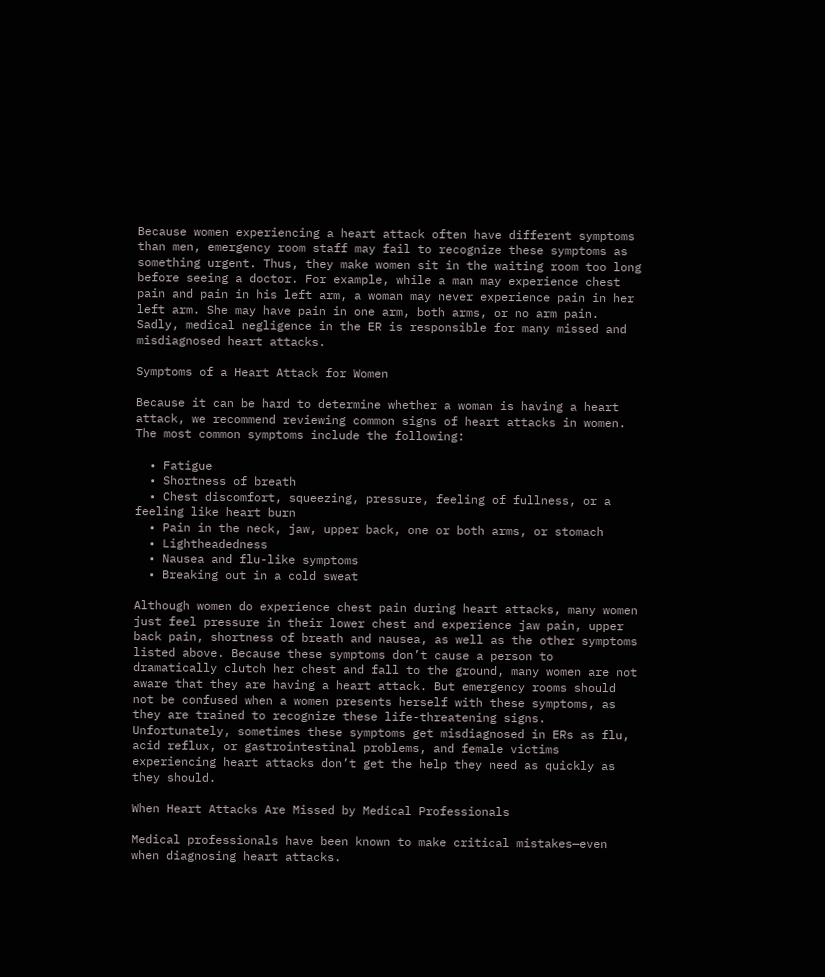Because women experiencing a heart attack often have different symptoms than men, emergency room staff may fail to recognize these symptoms as something urgent. Thus, they make women sit in the waiting room too long before seeing a doctor. For example, while a man may experience chest pain and pain in his left arm, a woman may never experience pain in her left arm. She may have pain in one arm, both arms, or no arm pain. Sadly, medical negligence in the ER is responsible for many missed and misdiagnosed heart attacks.

Symptoms of a Heart Attack for Women

Because it can be hard to determine whether a woman is having a heart attack, we recommend reviewing common signs of heart attacks in women. The most common symptoms include the following:

  • Fatigue
  • Shortness of breath
  • Chest discomfort, squeezing, pressure, feeling of fullness, or a feeling like heart burn
  • Pain in the neck, jaw, upper back, one or both arms, or stomach
  • Lightheadedness
  • Nausea and flu-like symptoms
  • Breaking out in a cold sweat

Although women do experience chest pain during heart attacks, many women just feel pressure in their lower chest and experience jaw pain, upper back pain, shortness of breath and nausea, as well as the other symptoms listed above. Because these symptoms don’t cause a person to dramatically clutch her chest and fall to the ground, many women are not aware that they are having a heart attack. But emergency rooms should not be confused when a women presents herself with these symptoms, as they are trained to recognize these life-threatening signs. Unfortunately, sometimes these symptoms get misdiagnosed in ERs as flu, acid reflux, or gastrointestinal problems, and female victims experiencing heart attacks don’t get the help they need as quickly as they should.

When Heart Attacks Are Missed by Medical Professionals

Medical professionals have been known to make critical mistakes—even when diagnosing heart attacks.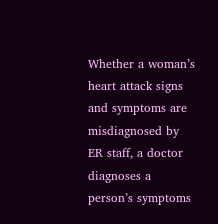Whether a woman’s heart attack signs and symptoms are misdiagnosed by ER staff, a doctor diagnoses a person’s symptoms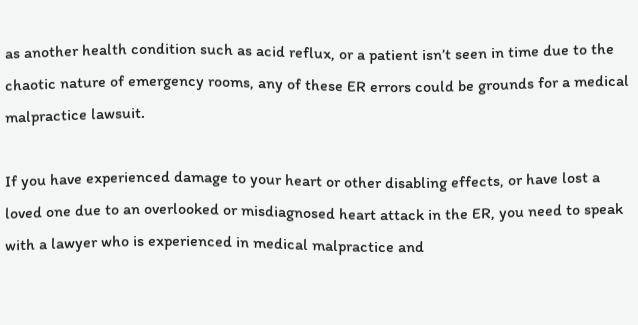as another health condition such as acid reflux, or a patient isn’t seen in time due to the chaotic nature of emergency rooms, any of these ER errors could be grounds for a medical malpractice lawsuit.

If you have experienced damage to your heart or other disabling effects, or have lost a loved one due to an overlooked or misdiagnosed heart attack in the ER, you need to speak with a lawyer who is experienced in medical malpractice and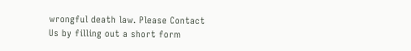wrongful death law. Please Contact Us by filling out a short form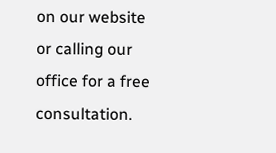on our website or calling our office for a free consultation.